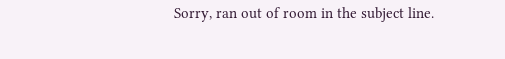Sorry, ran out of room in the subject line.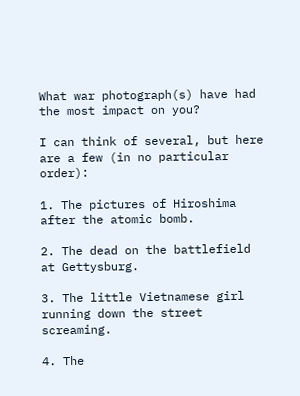What war photograph(s) have had the most impact on you?

I can think of several, but here are a few (in no particular order):

1. The pictures of Hiroshima after the atomic bomb.

2. The dead on the battlefield at Gettysburg.

3. The little Vietnamese girl running down the street screaming.

4. The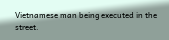Vietnamese man being executed in the street.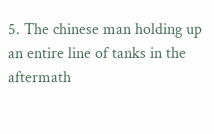5. The chinese man holding up an entire line of tanks in the aftermath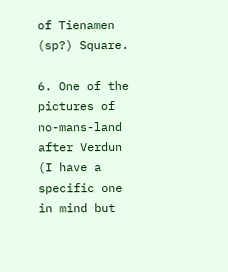of Tienamen (sp?) Square.

6. One of the pictures of no-mans-land after Verdun (I have a specific one in mind but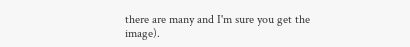there are many and I'm sure you get the image).